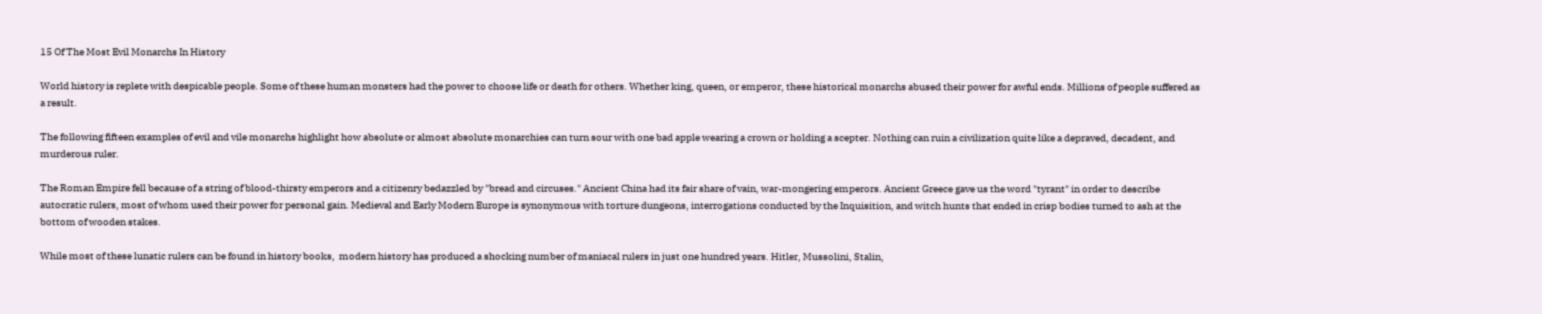15 Of The Most Evil Monarchs In History

World history is replete with despicable people. Some of these human monsters had the power to choose life or death for others. Whether king, queen, or emperor, these historical monarchs abused their power for awful ends. Millions of people suffered as a result.

The following fifteen examples of evil and vile monarchs highlight how absolute or almost absolute monarchies can turn sour with one bad apple wearing a crown or holding a scepter. Nothing can ruin a civilization quite like a depraved, decadent, and murderous ruler.

The Roman Empire fell because of a string of blood-thirsty emperors and a citizenry bedazzled by "bread and circuses." Ancient China had its fair share of vain, war-mongering emperors. Ancient Greece gave us the word "tyrant" in order to describe autocratic rulers, most of whom used their power for personal gain. Medieval and Early Modern Europe is synonymous with torture dungeons, interrogations conducted by the Inquisition, and witch hunts that ended in crisp bodies turned to ash at the bottom of wooden stakes.

While most of these lunatic rulers can be found in history books,  modern history has produced a shocking number of maniacal rulers in just one hundred years. Hitler, Mussolini, Stalin,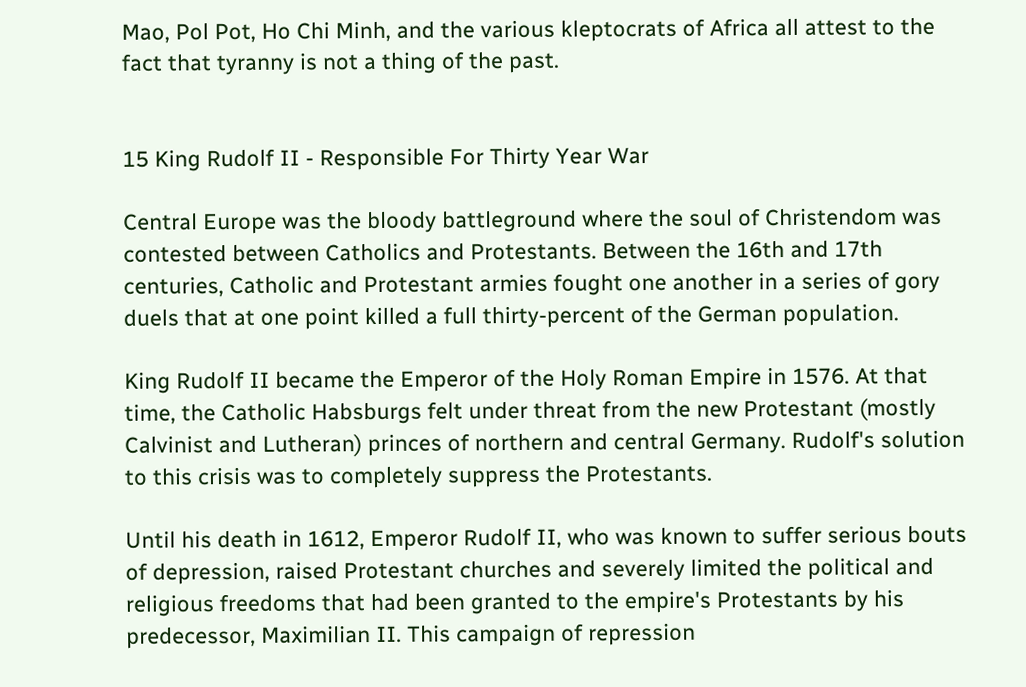Mao, Pol Pot, Ho Chi Minh, and the various kleptocrats of Africa all attest to the fact that tyranny is not a thing of the past.


15 King Rudolf II - Responsible For Thirty Year War

Central Europe was the bloody battleground where the soul of Christendom was contested between Catholics and Protestants. Between the 16th and 17th centuries, Catholic and Protestant armies fought one another in a series of gory duels that at one point killed a full thirty-percent of the German population.

King Rudolf II became the Emperor of the Holy Roman Empire in 1576. At that time, the Catholic Habsburgs felt under threat from the new Protestant (mostly Calvinist and Lutheran) princes of northern and central Germany. Rudolf's solution to this crisis was to completely suppress the Protestants.

Until his death in 1612, Emperor Rudolf II, who was known to suffer serious bouts of depression, raised Protestant churches and severely limited the political and religious freedoms that had been granted to the empire's Protestants by his predecessor, Maximilian II. This campaign of repression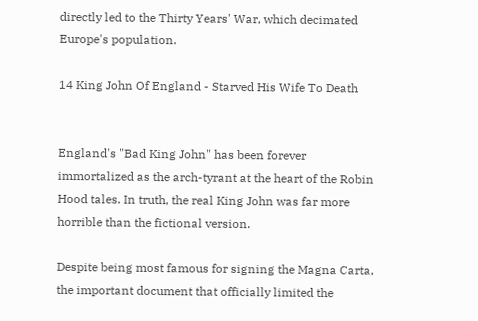directly led to the Thirty Years' War, which decimated Europe's population.

14 King John Of England - Starved His Wife To Death


England's "Bad King John" has been forever immortalized as the arch-tyrant at the heart of the Robin Hood tales. In truth, the real King John was far more horrible than the fictional version.

Despite being most famous for signing the Magna Carta, the important document that officially limited the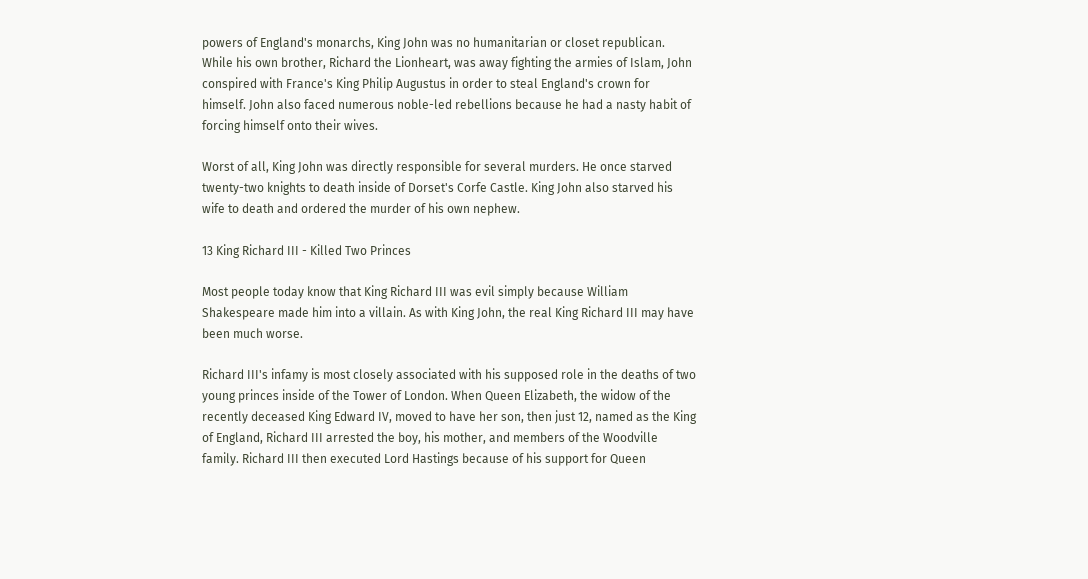powers of England's monarchs, King John was no humanitarian or closet republican. While his own brother, Richard the Lionheart, was away fighting the armies of Islam, John conspired with France's King Philip Augustus in order to steal England's crown for himself. John also faced numerous noble-led rebellions because he had a nasty habit of forcing himself onto their wives.

Worst of all, King John was directly responsible for several murders. He once starved twenty-two knights to death inside of Dorset's Corfe Castle. King John also starved his wife to death and ordered the murder of his own nephew.

13 King Richard III - Killed Two Princes

Most people today know that King Richard III was evil simply because William Shakespeare made him into a villain. As with King John, the real King Richard III may have been much worse.

Richard III's infamy is most closely associated with his supposed role in the deaths of two young princes inside of the Tower of London. When Queen Elizabeth, the widow of the recently deceased King Edward IV, moved to have her son, then just 12, named as the King of England, Richard III arrested the boy, his mother, and members of the Woodville family. Richard III then executed Lord Hastings because of his support for Queen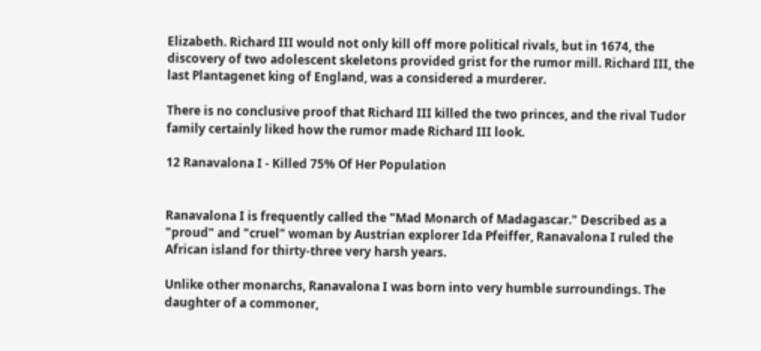Elizabeth. Richard III would not only kill off more political rivals, but in 1674, the discovery of two adolescent skeletons provided grist for the rumor mill. Richard III, the last Plantagenet king of England, was a considered a murderer.

There is no conclusive proof that Richard III killed the two princes, and the rival Tudor family certainly liked how the rumor made Richard III look.

12 Ranavalona I - Killed 75% Of Her Population


Ranavalona I is frequently called the "Mad Monarch of Madagascar." Described as a "proud" and "cruel" woman by Austrian explorer Ida Pfeiffer, Ranavalona I ruled the African island for thirty-three very harsh years.

Unlike other monarchs, Ranavalona I was born into very humble surroundings. The daughter of a commoner,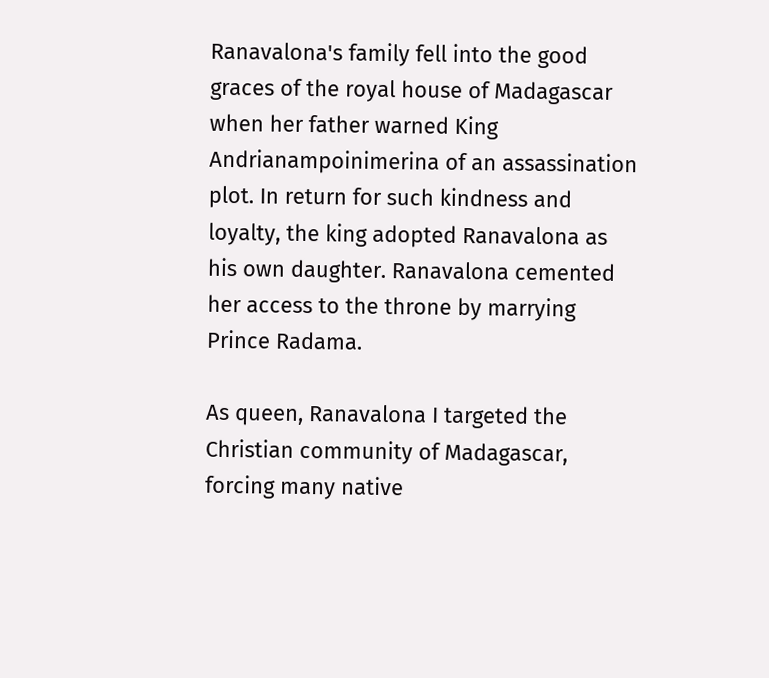Ranavalona's family fell into the good graces of the royal house of Madagascar when her father warned King Andrianampoinimerina of an assassination plot. In return for such kindness and loyalty, the king adopted Ranavalona as his own daughter. Ranavalona cemented her access to the throne by marrying Prince Radama.

As queen, Ranavalona I targeted the Christian community of Madagascar, forcing many native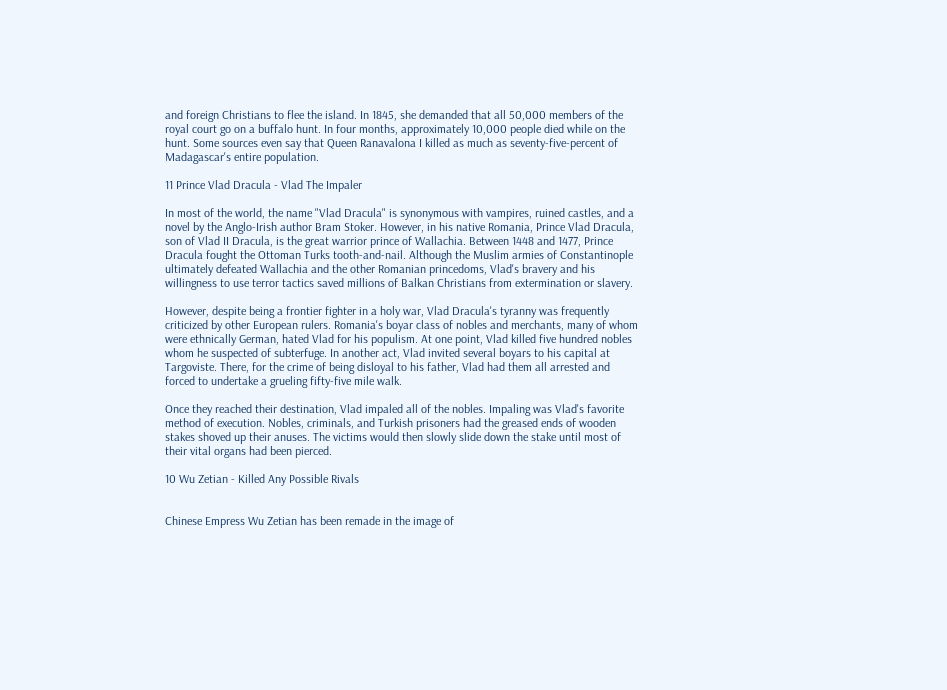and foreign Christians to flee the island. In 1845, she demanded that all 50,000 members of the royal court go on a buffalo hunt. In four months, approximately 10,000 people died while on the hunt. Some sources even say that Queen Ranavalona I killed as much as seventy-five-percent of Madagascar's entire population.

11 Prince Vlad Dracula - Vlad The Impaler

In most of the world, the name "Vlad Dracula" is synonymous with vampires, ruined castles, and a novel by the Anglo-Irish author Bram Stoker. However, in his native Romania, Prince Vlad Dracula, son of Vlad II Dracula, is the great warrior prince of Wallachia. Between 1448 and 1477, Prince Dracula fought the Ottoman Turks tooth-and-nail. Although the Muslim armies of Constantinople ultimately defeated Wallachia and the other Romanian princedoms, Vlad's bravery and his willingness to use terror tactics saved millions of Balkan Christians from extermination or slavery.

However, despite being a frontier fighter in a holy war, Vlad Dracula's tyranny was frequently criticized by other European rulers. Romania's boyar class of nobles and merchants, many of whom were ethnically German, hated Vlad for his populism. At one point, Vlad killed five hundred nobles whom he suspected of subterfuge. In another act, Vlad invited several boyars to his capital at Targoviste. There, for the crime of being disloyal to his father, Vlad had them all arrested and forced to undertake a grueling fifty-five mile walk.

Once they reached their destination, Vlad impaled all of the nobles. Impaling was Vlad's favorite method of execution. Nobles, criminals, and Turkish prisoners had the greased ends of wooden stakes shoved up their anuses. The victims would then slowly slide down the stake until most of their vital organs had been pierced.

10 Wu Zetian - Killed Any Possible Rivals


Chinese Empress Wu Zetian has been remade in the image of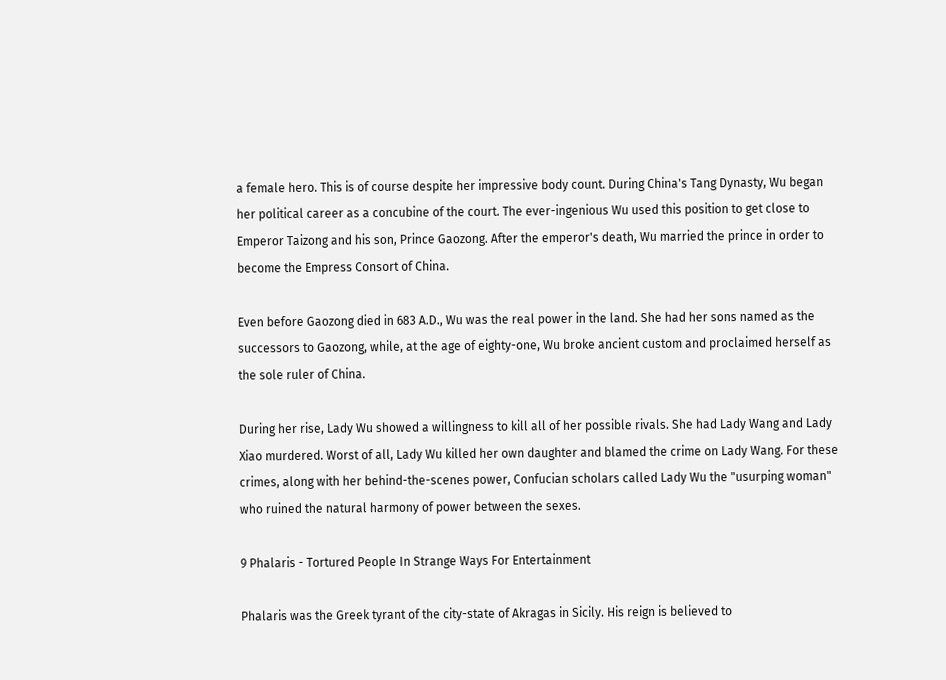a female hero. This is of course despite her impressive body count. During China's Tang Dynasty, Wu began her political career as a concubine of the court. The ever-ingenious Wu used this position to get close to Emperor Taizong and his son, Prince Gaozong. After the emperor's death, Wu married the prince in order to become the Empress Consort of China.

Even before Gaozong died in 683 A.D., Wu was the real power in the land. She had her sons named as the successors to Gaozong, while, at the age of eighty-one, Wu broke ancient custom and proclaimed herself as the sole ruler of China.

During her rise, Lady Wu showed a willingness to kill all of her possible rivals. She had Lady Wang and Lady Xiao murdered. Worst of all, Lady Wu killed her own daughter and blamed the crime on Lady Wang. For these crimes, along with her behind-the-scenes power, Confucian scholars called Lady Wu the "usurping woman" who ruined the natural harmony of power between the sexes.

9 Phalaris - Tortured People In Strange Ways For Entertainment

Phalaris was the Greek tyrant of the city-state of Akragas in Sicily. His reign is believed to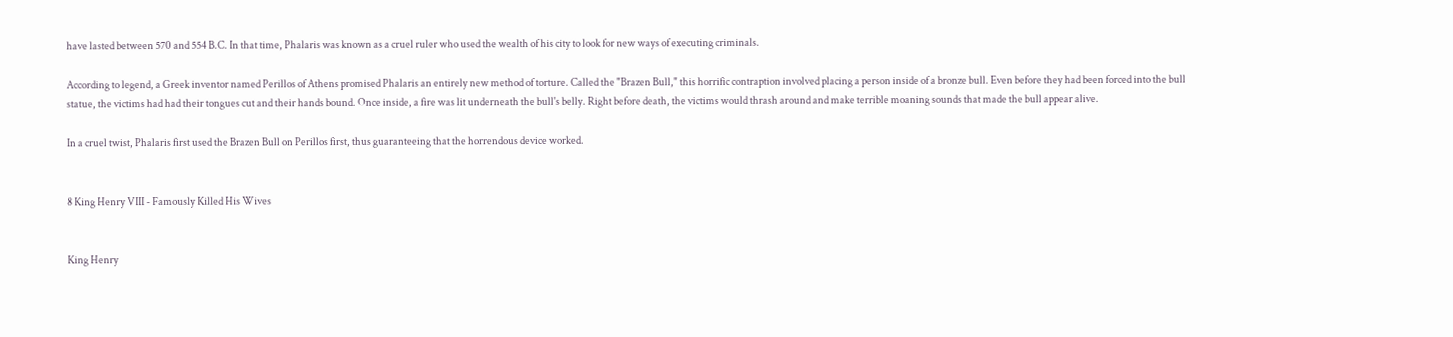have lasted between 570 and 554 B.C. In that time, Phalaris was known as a cruel ruler who used the wealth of his city to look for new ways of executing criminals.

According to legend, a Greek inventor named Perillos of Athens promised Phalaris an entirely new method of torture. Called the "Brazen Bull," this horrific contraption involved placing a person inside of a bronze bull. Even before they had been forced into the bull statue, the victims had had their tongues cut and their hands bound. Once inside, a fire was lit underneath the bull's belly. Right before death, the victims would thrash around and make terrible moaning sounds that made the bull appear alive.

In a cruel twist, Phalaris first used the Brazen Bull on Perillos first, thus guaranteeing that the horrendous device worked.


8 King Henry VIII - Famously Killed His Wives


King Henry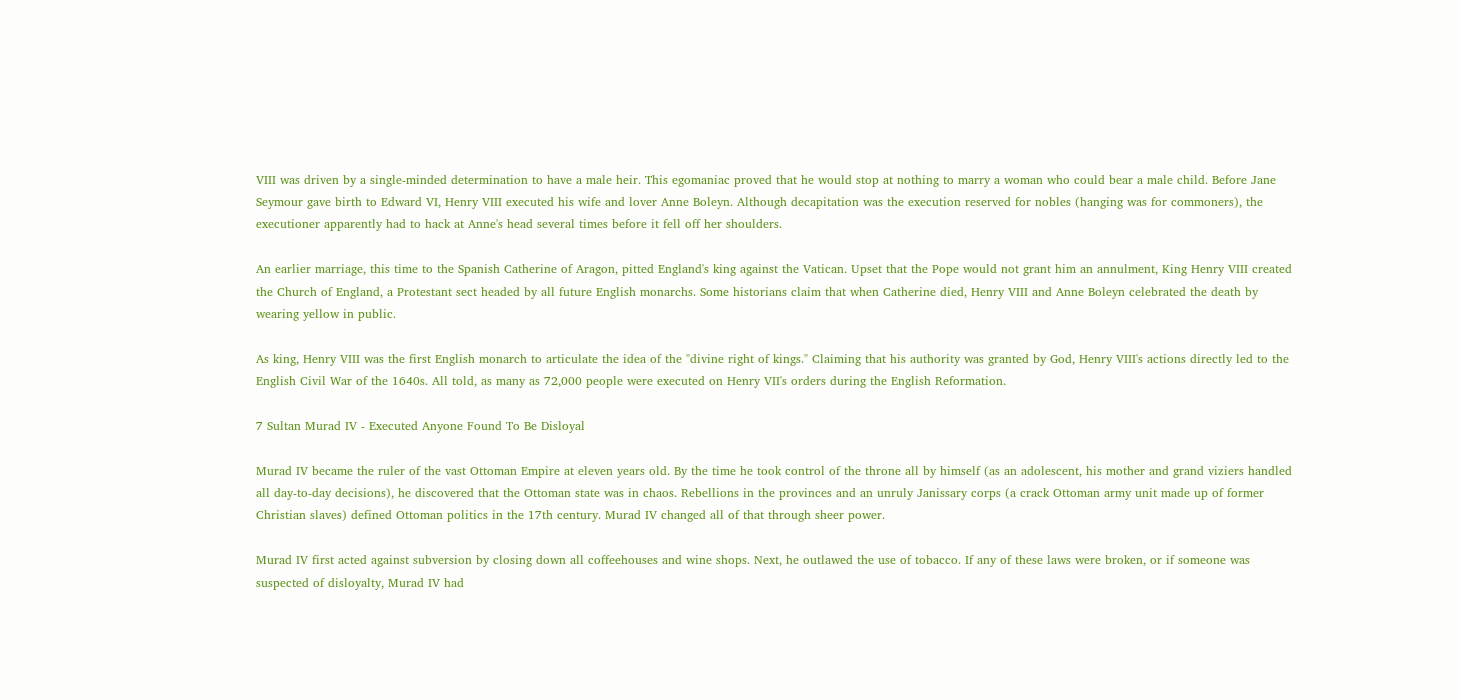VIII was driven by a single-minded determination to have a male heir. This egomaniac proved that he would stop at nothing to marry a woman who could bear a male child. Before Jane Seymour gave birth to Edward VI, Henry VIII executed his wife and lover Anne Boleyn. Although decapitation was the execution reserved for nobles (hanging was for commoners), the executioner apparently had to hack at Anne's head several times before it fell off her shoulders.

An earlier marriage, this time to the Spanish Catherine of Aragon, pitted England's king against the Vatican. Upset that the Pope would not grant him an annulment, King Henry VIII created the Church of England, a Protestant sect headed by all future English monarchs. Some historians claim that when Catherine died, Henry VIII and Anne Boleyn celebrated the death by wearing yellow in public.

As king, Henry VIII was the first English monarch to articulate the idea of the "divine right of kings." Claiming that his authority was granted by God, Henry VIII's actions directly led to the English Civil War of the 1640s. All told, as many as 72,000 people were executed on Henry VII's orders during the English Reformation.

7 Sultan Murad IV - Executed Anyone Found To Be Disloyal

Murad IV became the ruler of the vast Ottoman Empire at eleven years old. By the time he took control of the throne all by himself (as an adolescent, his mother and grand viziers handled all day-to-day decisions), he discovered that the Ottoman state was in chaos. Rebellions in the provinces and an unruly Janissary corps (a crack Ottoman army unit made up of former Christian slaves) defined Ottoman politics in the 17th century. Murad IV changed all of that through sheer power.

Murad IV first acted against subversion by closing down all coffeehouses and wine shops. Next, he outlawed the use of tobacco. If any of these laws were broken, or if someone was suspected of disloyalty, Murad IV had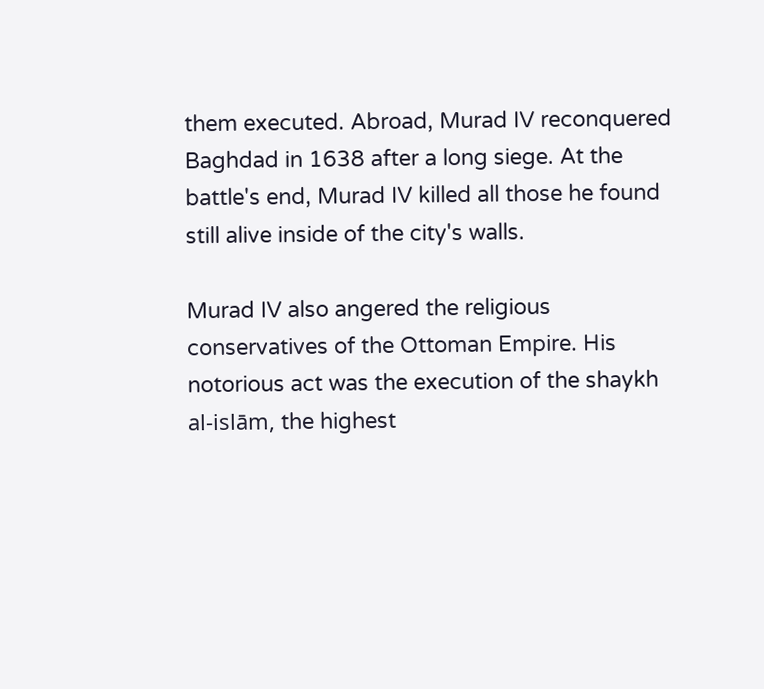them executed. Abroad, Murad IV reconquered Baghdad in 1638 after a long siege. At the battle's end, Murad IV killed all those he found still alive inside of the city's walls.

Murad IV also angered the religious conservatives of the Ottoman Empire. His notorious act was the execution of the shaykh al-islām, the highest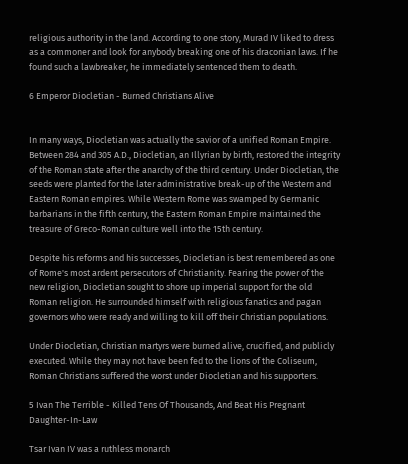religious authority in the land. According to one story, Murad IV liked to dress as a commoner and look for anybody breaking one of his draconian laws. If he found such a lawbreaker, he immediately sentenced them to death.

6 Emperor Diocletian - Burned Christians Alive


In many ways, Diocletian was actually the savior of a unified Roman Empire. Between 284 and 305 A.D., Diocletian, an Illyrian by birth, restored the integrity of the Roman state after the anarchy of the third century. Under Diocletian, the seeds were planted for the later administrative break-up of the Western and Eastern Roman empires. While Western Rome was swamped by Germanic barbarians in the fifth century, the Eastern Roman Empire maintained the treasure of Greco-Roman culture well into the 15th century.

Despite his reforms and his successes, Diocletian is best remembered as one of Rome's most ardent persecutors of Christianity. Fearing the power of the new religion, Diocletian sought to shore up imperial support for the old Roman religion. He surrounded himself with religious fanatics and pagan governors who were ready and willing to kill off their Christian populations.

Under Diocletian, Christian martyrs were burned alive, crucified, and publicly executed. While they may not have been fed to the lions of the Coliseum, Roman Christians suffered the worst under Diocletian and his supporters.

5 Ivan The Terrible - Killed Tens Of Thousands, And Beat His Pregnant Daughter-In-Law

Tsar Ivan IV was a ruthless monarch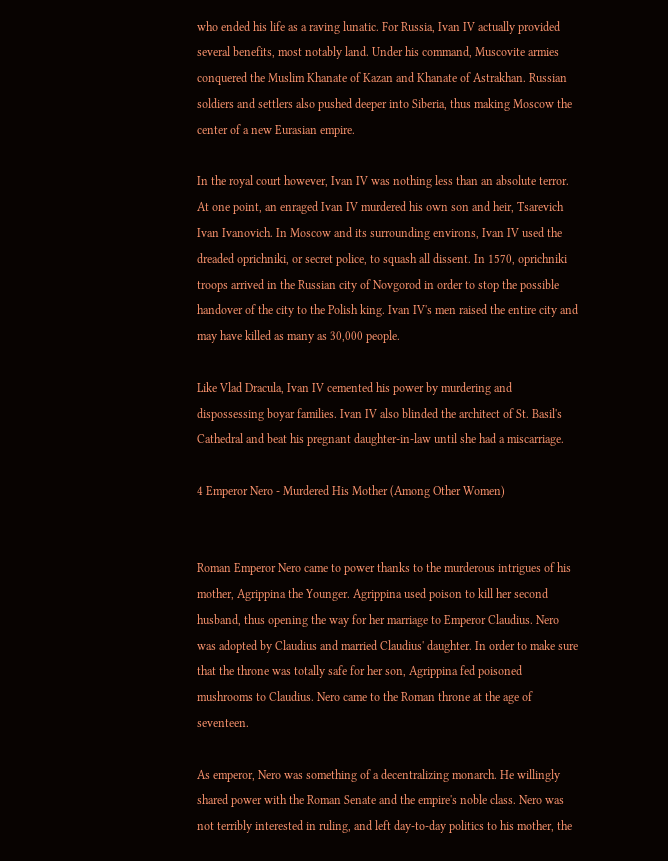who ended his life as a raving lunatic. For Russia, Ivan IV actually provided several benefits, most notably land. Under his command, Muscovite armies conquered the Muslim Khanate of Kazan and Khanate of Astrakhan. Russian soldiers and settlers also pushed deeper into Siberia, thus making Moscow the center of a new Eurasian empire.

In the royal court however, Ivan IV was nothing less than an absolute terror. At one point, an enraged Ivan IV murdered his own son and heir, Tsarevich Ivan Ivanovich. In Moscow and its surrounding environs, Ivan IV used the dreaded oprichniki, or secret police, to squash all dissent. In 1570, oprichniki troops arrived in the Russian city of Novgorod in order to stop the possible handover of the city to the Polish king. Ivan IV's men raised the entire city and may have killed as many as 30,000 people.

Like Vlad Dracula, Ivan IV cemented his power by murdering and dispossessing boyar families. Ivan IV also blinded the architect of St. Basil's Cathedral and beat his pregnant daughter-in-law until she had a miscarriage.

4 Emperor Nero - Murdered His Mother (Among Other Women)


Roman Emperor Nero came to power thanks to the murderous intrigues of his mother, Agrippina the Younger. Agrippina used poison to kill her second husband, thus opening the way for her marriage to Emperor Claudius. Nero was adopted by Claudius and married Claudius' daughter. In order to make sure that the throne was totally safe for her son, Agrippina fed poisoned mushrooms to Claudius. Nero came to the Roman throne at the age of seventeen.

As emperor, Nero was something of a decentralizing monarch. He willingly shared power with the Roman Senate and the empire's noble class. Nero was not terribly interested in ruling, and left day-to-day politics to his mother, the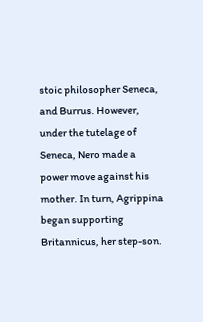stoic philosopher Seneca, and Burrus. However, under the tutelage of Seneca, Nero made a power move against his mother. In turn, Agrippina began supporting Britannicus, her step-son.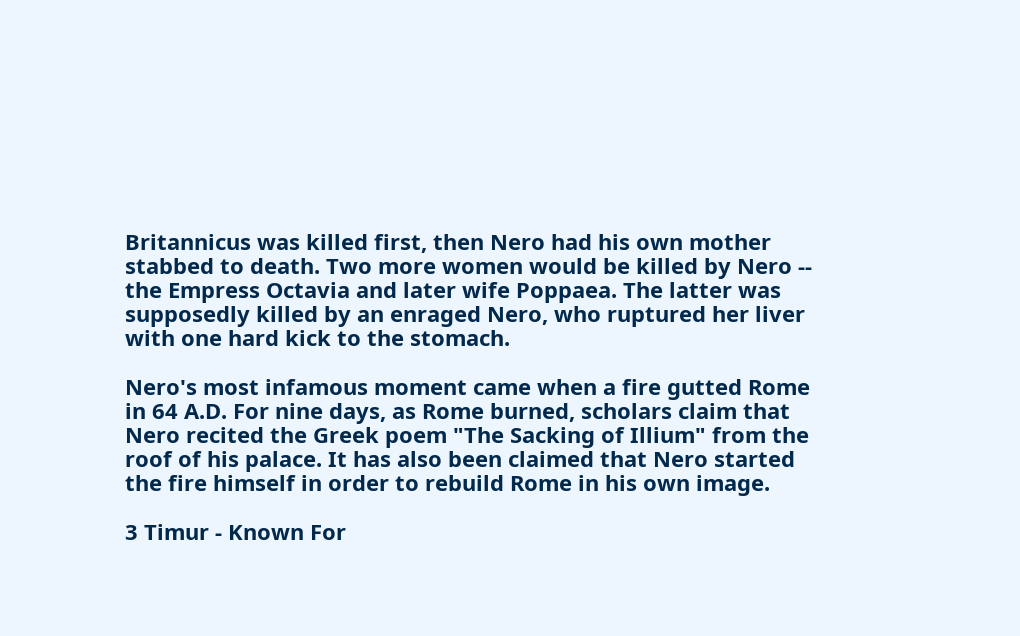Britannicus was killed first, then Nero had his own mother stabbed to death. Two more women would be killed by Nero -- the Empress Octavia and later wife Poppaea. The latter was supposedly killed by an enraged Nero, who ruptured her liver with one hard kick to the stomach.

Nero's most infamous moment came when a fire gutted Rome in 64 A.D. For nine days, as Rome burned, scholars claim that Nero recited the Greek poem "The Sacking of Illium" from the roof of his palace. It has also been claimed that Nero started the fire himself in order to rebuild Rome in his own image.

3 Timur - Known For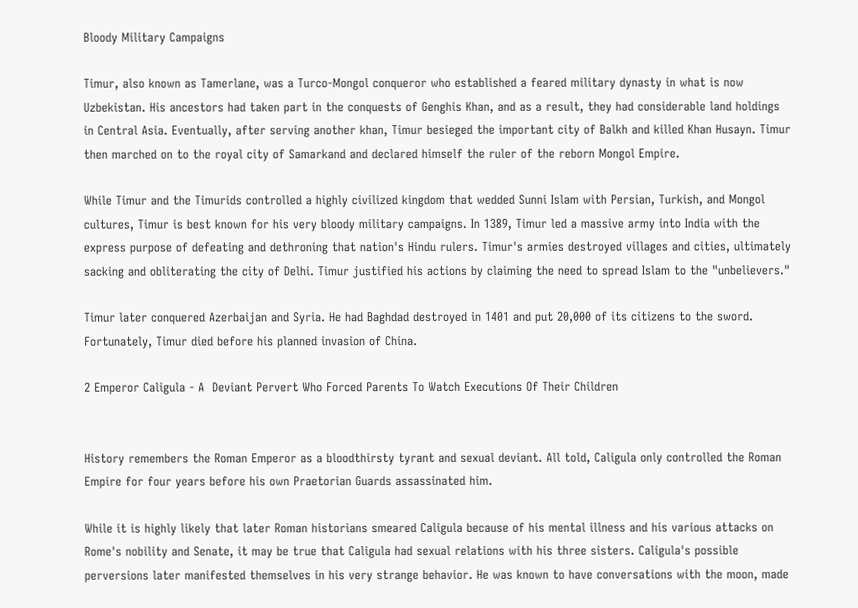Bloody Military Campaigns

Timur, also known as Tamerlane, was a Turco-Mongol conqueror who established a feared military dynasty in what is now Uzbekistan. His ancestors had taken part in the conquests of Genghis Khan, and as a result, they had considerable land holdings in Central Asia. Eventually, after serving another khan, Timur besieged the important city of Balkh and killed Khan Husayn. Timur then marched on to the royal city of Samarkand and declared himself the ruler of the reborn Mongol Empire.

While Timur and the Timurids controlled a highly civilized kingdom that wedded Sunni Islam with Persian, Turkish, and Mongol cultures, Timur is best known for his very bloody military campaigns. In 1389, Timur led a massive army into India with the express purpose of defeating and dethroning that nation's Hindu rulers. Timur's armies destroyed villages and cities, ultimately sacking and obliterating the city of Delhi. Timur justified his actions by claiming the need to spread Islam to the "unbelievers."

Timur later conquered Azerbaijan and Syria. He had Baghdad destroyed in 1401 and put 20,000 of its citizens to the sword. Fortunately, Timur died before his planned invasion of China.

2 Emperor Caligula - A  Deviant Pervert Who Forced Parents To Watch Executions Of Their Children


History remembers the Roman Emperor as a bloodthirsty tyrant and sexual deviant. All told, Caligula only controlled the Roman Empire for four years before his own Praetorian Guards assassinated him.

While it is highly likely that later Roman historians smeared Caligula because of his mental illness and his various attacks on Rome's nobility and Senate, it may be true that Caligula had sexual relations with his three sisters. Caligula's possible perversions later manifested themselves in his very strange behavior. He was known to have conversations with the moon, made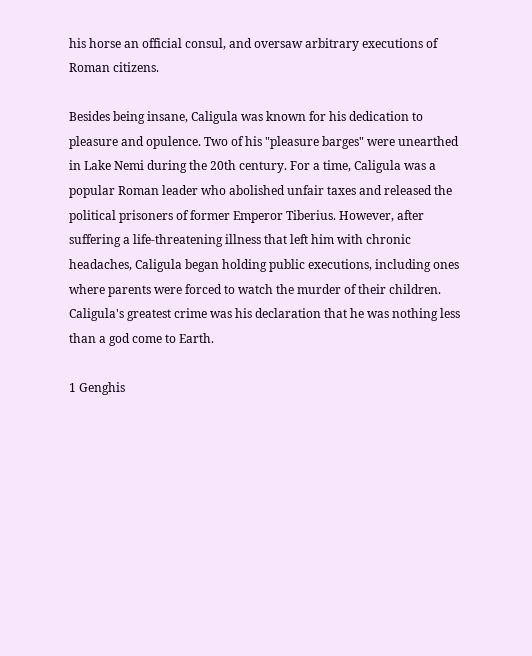his horse an official consul, and oversaw arbitrary executions of Roman citizens.

Besides being insane, Caligula was known for his dedication to pleasure and opulence. Two of his "pleasure barges" were unearthed in Lake Nemi during the 20th century. For a time, Caligula was a popular Roman leader who abolished unfair taxes and released the political prisoners of former Emperor Tiberius. However, after suffering a life-threatening illness that left him with chronic headaches, Caligula began holding public executions, including ones where parents were forced to watch the murder of their children. Caligula's greatest crime was his declaration that he was nothing less than a god come to Earth.

1 Genghis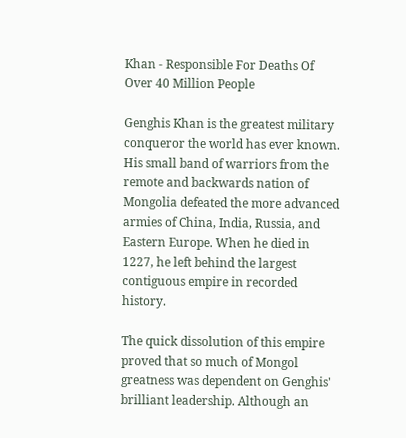Khan - Responsible For Deaths Of Over 40 Million People

Genghis Khan is the greatest military conqueror the world has ever known. His small band of warriors from the remote and backwards nation of Mongolia defeated the more advanced armies of China, India, Russia, and Eastern Europe. When he died in 1227, he left behind the largest contiguous empire in recorded history.

The quick dissolution of this empire proved that so much of Mongol greatness was dependent on Genghis' brilliant leadership. Although an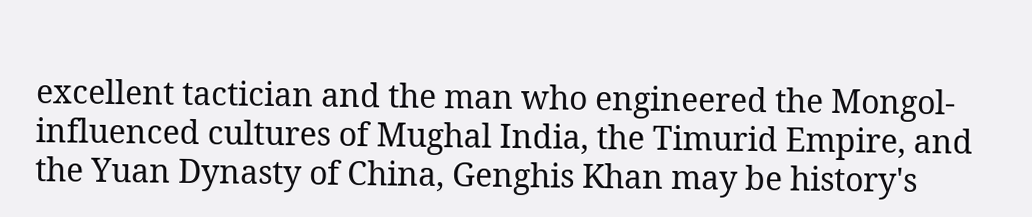excellent tactician and the man who engineered the Mongol-influenced cultures of Mughal India, the Timurid Empire, and the Yuan Dynasty of China, Genghis Khan may be history's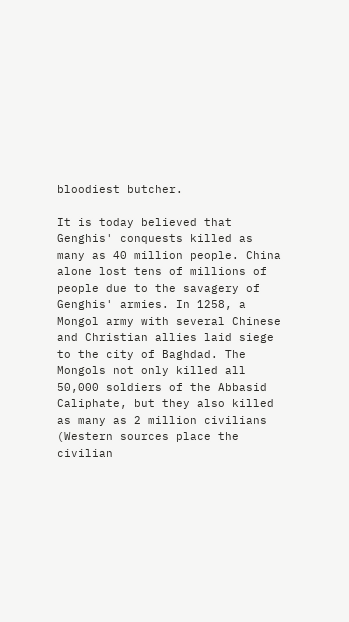bloodiest butcher.

It is today believed that Genghis' conquests killed as many as 40 million people. China alone lost tens of millions of people due to the savagery of Genghis' armies. In 1258, a Mongol army with several Chinese and Christian allies laid siege to the city of Baghdad. The Mongols not only killed all 50,000 soldiers of the Abbasid Caliphate, but they also killed as many as 2 million civilians (Western sources place the civilian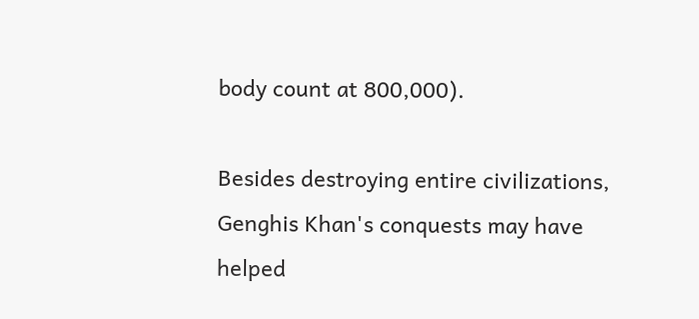body count at 800,000).

Besides destroying entire civilizations, Genghis Khan's conquests may have helped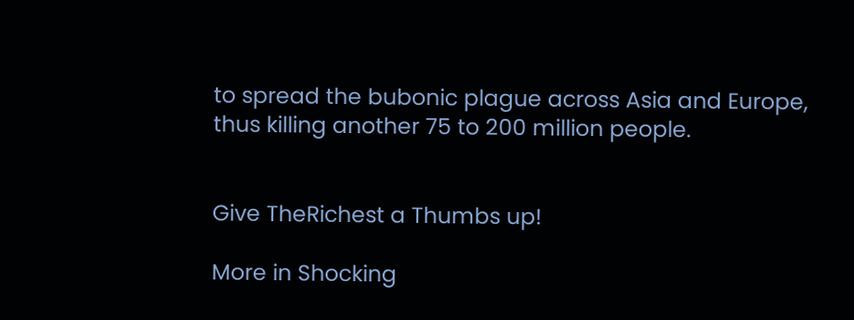to spread the bubonic plague across Asia and Europe, thus killing another 75 to 200 million people.


Give TheRichest a Thumbs up!

More in Shocking